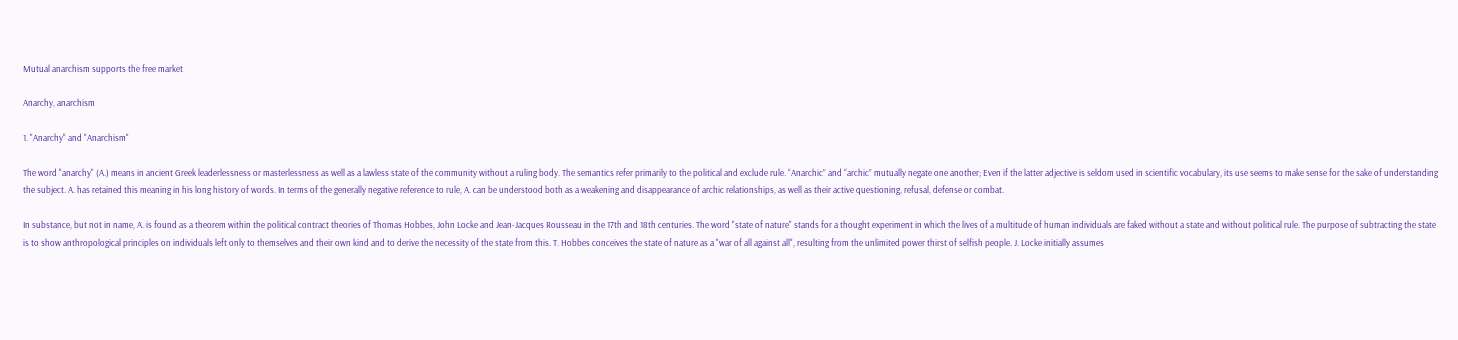Mutual anarchism supports the free market

Anarchy, anarchism

1. "Anarchy" and "Anarchism"

The word "anarchy" (A.) means in ancient Greek leaderlessness or masterlessness as well as a lawless state of the community without a ruling body. The semantics refer primarily to the political and exclude rule. “Anarchic” and “archic” mutually negate one another; Even if the latter adjective is seldom used in scientific vocabulary, its use seems to make sense for the sake of understanding the subject. A. has retained this meaning in his long history of words. In terms of the generally negative reference to rule, A. can be understood both as a weakening and disappearance of archic relationships, as well as their active questioning, refusal, defense or combat.

In substance, but not in name, A. is found as a theorem within the political contract theories of Thomas Hobbes, John Locke and Jean-Jacques Rousseau in the 17th and 18th centuries. The word "state of nature" stands for a thought experiment in which the lives of a multitude of human individuals are faked without a state and without political rule. The purpose of subtracting the state is to show anthropological principles on individuals left only to themselves and their own kind and to derive the necessity of the state from this. T. Hobbes conceives the state of nature as a "war of all against all", resulting from the unlimited power thirst of selfish people. J. Locke initially assumes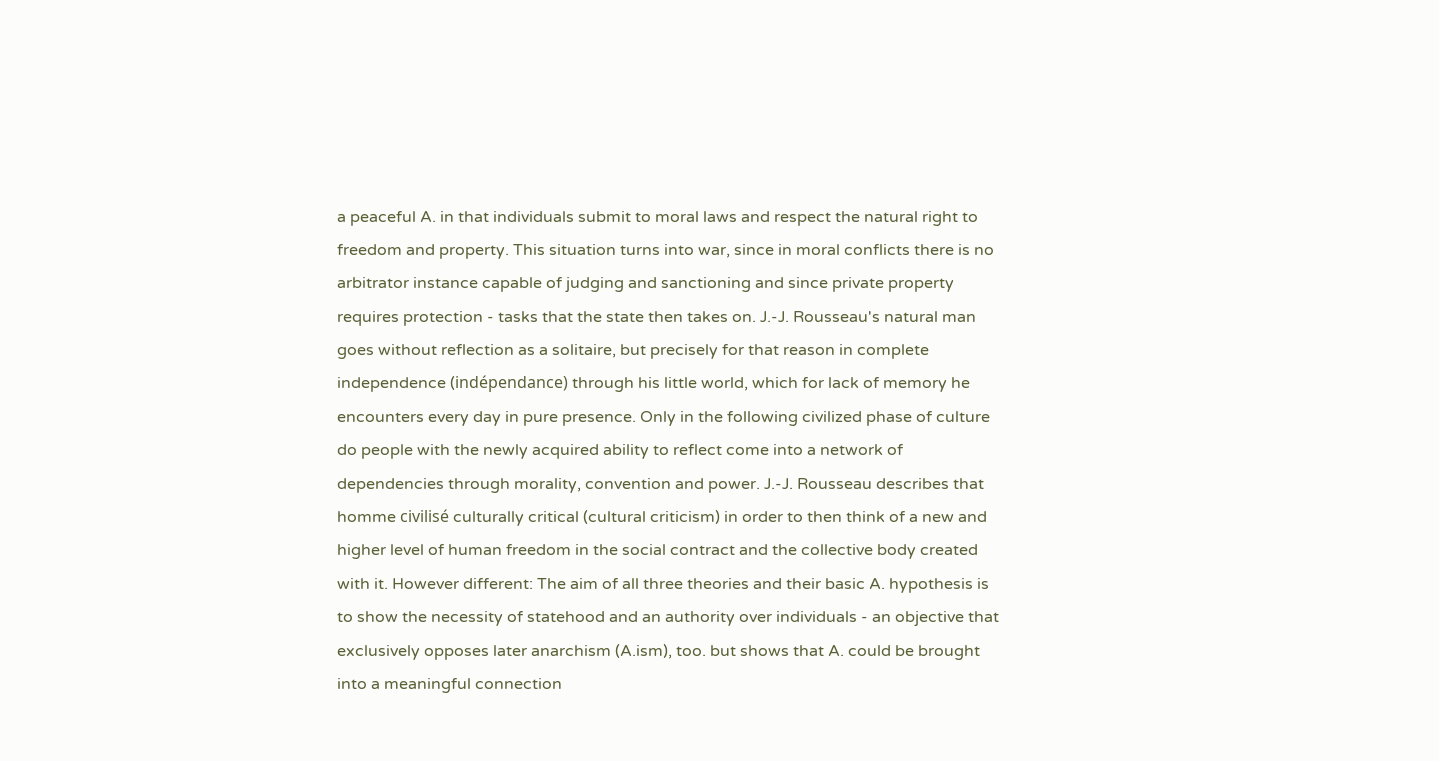a peaceful A. in that individuals submit to moral laws and respect the natural right to freedom and property. This situation turns into war, since in moral conflicts there is no arbitrator instance capable of judging and sanctioning and since private property requires protection - tasks that the state then takes on. J.-J. Rousseau's natural man goes without reflection as a solitaire, but precisely for that reason in complete independence (indépendance) through his little world, which for lack of memory he encounters every day in pure presence. Only in the following civilized phase of culture do people with the newly acquired ability to reflect come into a network of dependencies through morality, convention and power. J.-J. Rousseau describes that homme civilisé culturally critical (cultural criticism) in order to then think of a new and higher level of human freedom in the social contract and the collective body created with it. However different: The aim of all three theories and their basic A. hypothesis is to show the necessity of statehood and an authority over individuals - an objective that exclusively opposes later anarchism (A.ism), too. but shows that A. could be brought into a meaningful connection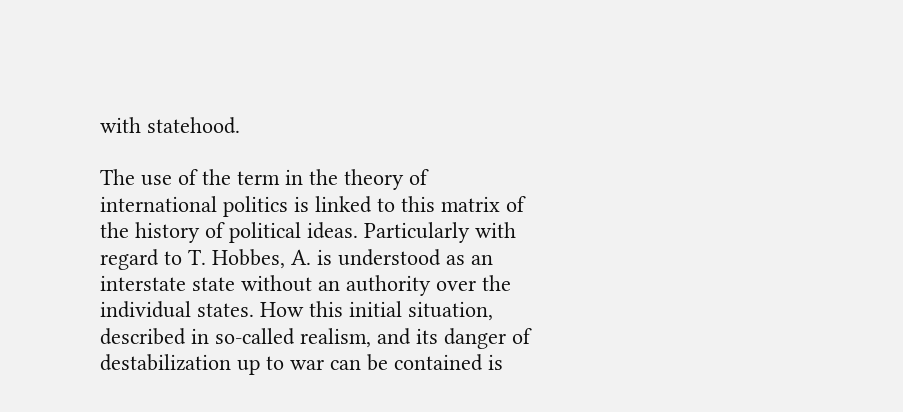with statehood.

The use of the term in the theory of international politics is linked to this matrix of the history of political ideas. Particularly with regard to T. Hobbes, A. is understood as an interstate state without an authority over the individual states. How this initial situation, described in so-called realism, and its danger of destabilization up to war can be contained is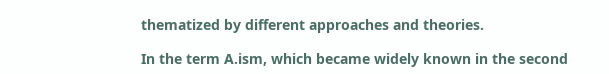thematized by different approaches and theories.

In the term A.ism, which became widely known in the second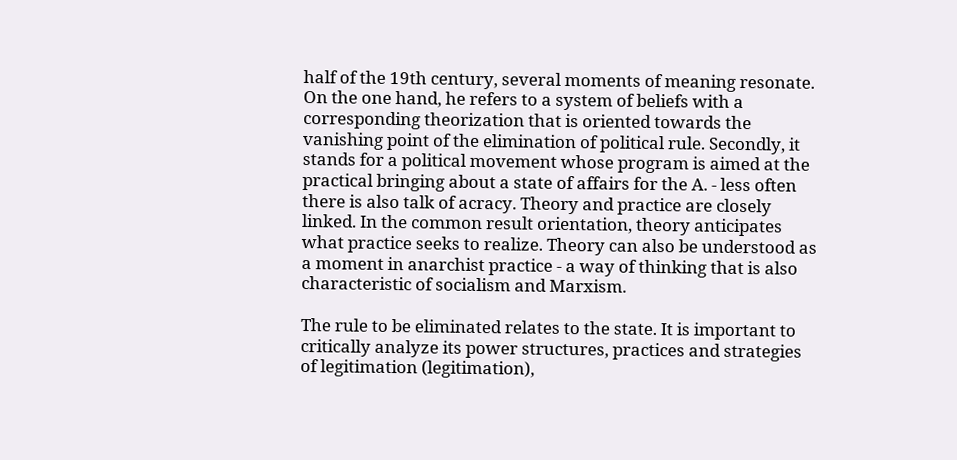half of the 19th century, several moments of meaning resonate. On the one hand, he refers to a system of beliefs with a corresponding theorization that is oriented towards the vanishing point of the elimination of political rule. Secondly, it stands for a political movement whose program is aimed at the practical bringing about a state of affairs for the A. - less often there is also talk of acracy. Theory and practice are closely linked. In the common result orientation, theory anticipates what practice seeks to realize. Theory can also be understood as a moment in anarchist practice - a way of thinking that is also characteristic of socialism and Marxism.

The rule to be eliminated relates to the state. It is important to critically analyze its power structures, practices and strategies of legitimation (legitimation),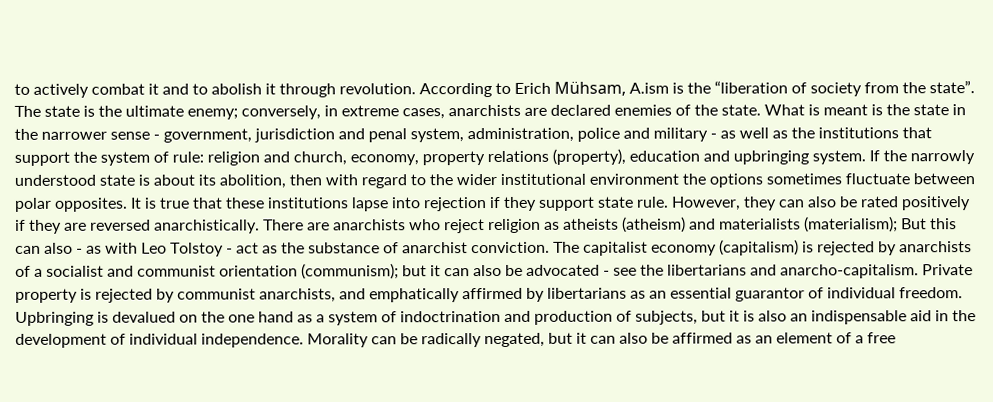to actively combat it and to abolish it through revolution. According to Erich Mühsam, A.ism is the “liberation of society from the state”. The state is the ultimate enemy; conversely, in extreme cases, anarchists are declared enemies of the state. What is meant is the state in the narrower sense - government, jurisdiction and penal system, administration, police and military - as well as the institutions that support the system of rule: religion and church, economy, property relations (property), education and upbringing system. If the narrowly understood state is about its abolition, then with regard to the wider institutional environment the options sometimes fluctuate between polar opposites. It is true that these institutions lapse into rejection if they support state rule. However, they can also be rated positively if they are reversed anarchistically. There are anarchists who reject religion as atheists (atheism) and materialists (materialism); But this can also - as with Leo Tolstoy - act as the substance of anarchist conviction. The capitalist economy (capitalism) is rejected by anarchists of a socialist and communist orientation (communism); but it can also be advocated - see the libertarians and anarcho-capitalism. Private property is rejected by communist anarchists, and emphatically affirmed by libertarians as an essential guarantor of individual freedom. Upbringing is devalued on the one hand as a system of indoctrination and production of subjects, but it is also an indispensable aid in the development of individual independence. Morality can be radically negated, but it can also be affirmed as an element of a free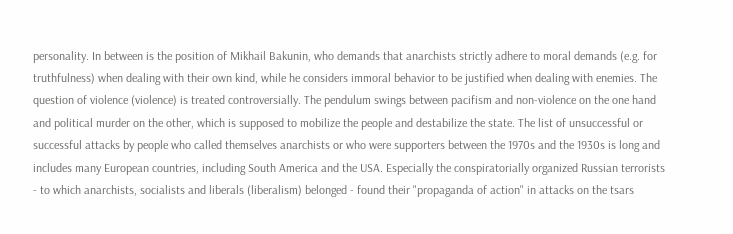personality. In between is the position of Mikhail Bakunin, who demands that anarchists strictly adhere to moral demands (e.g. for truthfulness) when dealing with their own kind, while he considers immoral behavior to be justified when dealing with enemies. The question of violence (violence) is treated controversially. The pendulum swings between pacifism and non-violence on the one hand and political murder on the other, which is supposed to mobilize the people and destabilize the state. The list of unsuccessful or successful attacks by people who called themselves anarchists or who were supporters between the 1970s and the 1930s is long and includes many European countries, including South America and the USA. Especially the conspiratorially organized Russian terrorists - to which anarchists, socialists and liberals (liberalism) belonged - found their "propaganda of action" in attacks on the tsars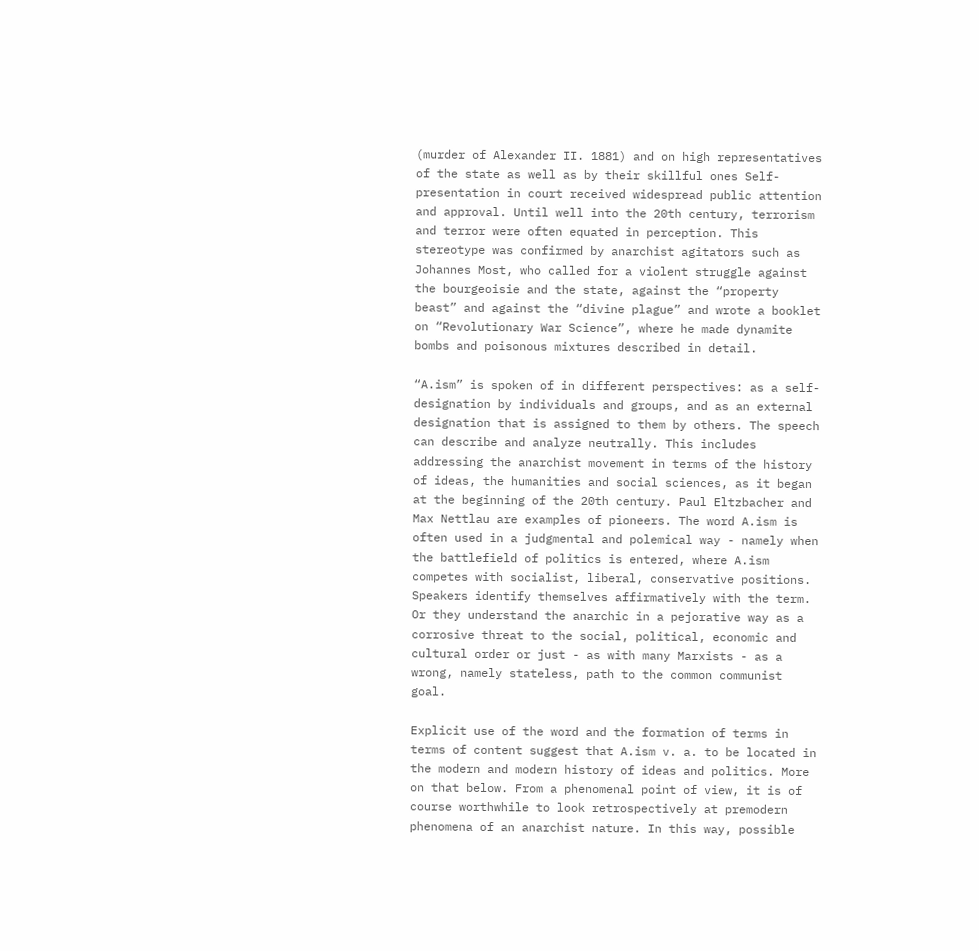(murder of Alexander II. 1881) and on high representatives of the state as well as by their skillful ones Self-presentation in court received widespread public attention and approval. Until well into the 20th century, terrorism and terror were often equated in perception. This stereotype was confirmed by anarchist agitators such as Johannes Most, who called for a violent struggle against the bourgeoisie and the state, against the “property beast” and against the “divine plague” and wrote a booklet on “Revolutionary War Science”, where he made dynamite bombs and poisonous mixtures described in detail.

“A.ism” is spoken of in different perspectives: as a self-designation by individuals and groups, and as an external designation that is assigned to them by others. The speech can describe and analyze neutrally. This includes addressing the anarchist movement in terms of the history of ideas, the humanities and social sciences, as it began at the beginning of the 20th century. Paul Eltzbacher and Max Nettlau are examples of pioneers. The word A.ism is often used in a judgmental and polemical way - namely when the battlefield of politics is entered, where A.ism competes with socialist, liberal, conservative positions. Speakers identify themselves affirmatively with the term. Or they understand the anarchic in a pejorative way as a corrosive threat to the social, political, economic and cultural order or just - as with many Marxists - as a wrong, namely stateless, path to the common communist goal.

Explicit use of the word and the formation of terms in terms of content suggest that A.ism v. a. to be located in the modern and modern history of ideas and politics. More on that below. From a phenomenal point of view, it is of course worthwhile to look retrospectively at premodern phenomena of an anarchist nature. In this way, possible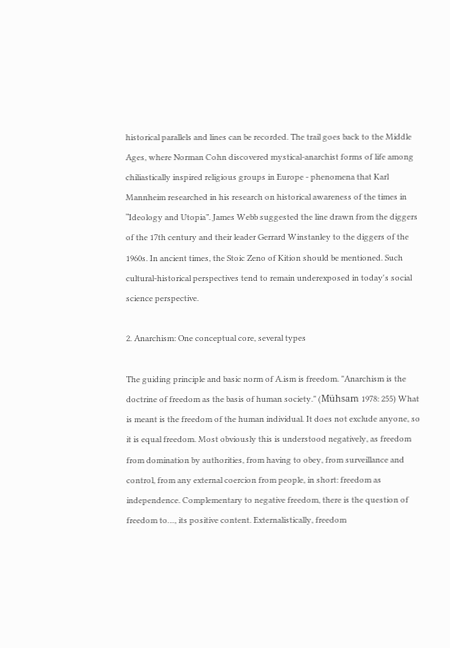historical parallels and lines can be recorded. The trail goes back to the Middle Ages, where Norman Cohn discovered mystical-anarchist forms of life among chiliastically inspired religious groups in Europe - phenomena that Karl Mannheim researched in his research on historical awareness of the times in “Ideology and Utopia”. James Webb suggested the line drawn from the diggers of the 17th century and their leader Gerrard Winstanley to the diggers of the 1960s. In ancient times, the Stoic Zeno of Kition should be mentioned. Such cultural-historical perspectives tend to remain underexposed in today's social science perspective.

2. Anarchism: One conceptual core, several types

The guiding principle and basic norm of A.ism is freedom. "Anarchism is the doctrine of freedom as the basis of human society." (Mühsam 1978: 255) What is meant is the freedom of the human individual. It does not exclude anyone, so it is equal freedom. Most obviously this is understood negatively, as freedom from domination by authorities, from having to obey, from surveillance and control, from any external coercion from people, in short: freedom as independence. Complementary to negative freedom, there is the question of freedom to…, its positive content. Externalistically, freedom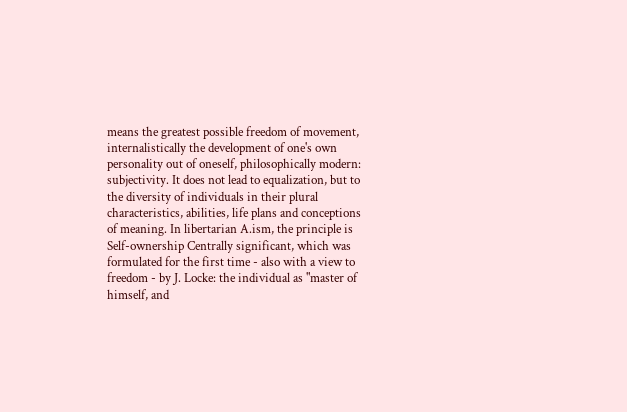means the greatest possible freedom of movement, internalistically the development of one's own personality out of oneself, philosophically modern: subjectivity. It does not lead to equalization, but to the diversity of individuals in their plural characteristics, abilities, life plans and conceptions of meaning. In libertarian A.ism, the principle is Self-ownership Centrally significant, which was formulated for the first time - also with a view to freedom - by J. Locke: the individual as "master of himself, and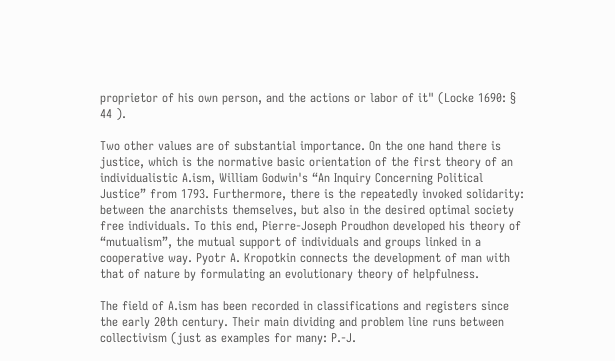proprietor of his own person, and the actions or labor of it" (Locke 1690: § 44 ).

Two other values are of substantial importance. On the one hand there is justice, which is the normative basic orientation of the first theory of an individualistic A.ism, William Godwin's “An Inquiry Concerning Political Justice” from 1793. Furthermore, there is the repeatedly invoked solidarity: between the anarchists themselves, but also in the desired optimal society free individuals. To this end, Pierre-Joseph Proudhon developed his theory of “mutualism”, the mutual support of individuals and groups linked in a cooperative way. Pyotr A. Kropotkin connects the development of man with that of nature by formulating an evolutionary theory of helpfulness.

The field of A.ism has been recorded in classifications and registers since the early 20th century. Their main dividing and problem line runs between collectivism (just as examples for many: P.-J.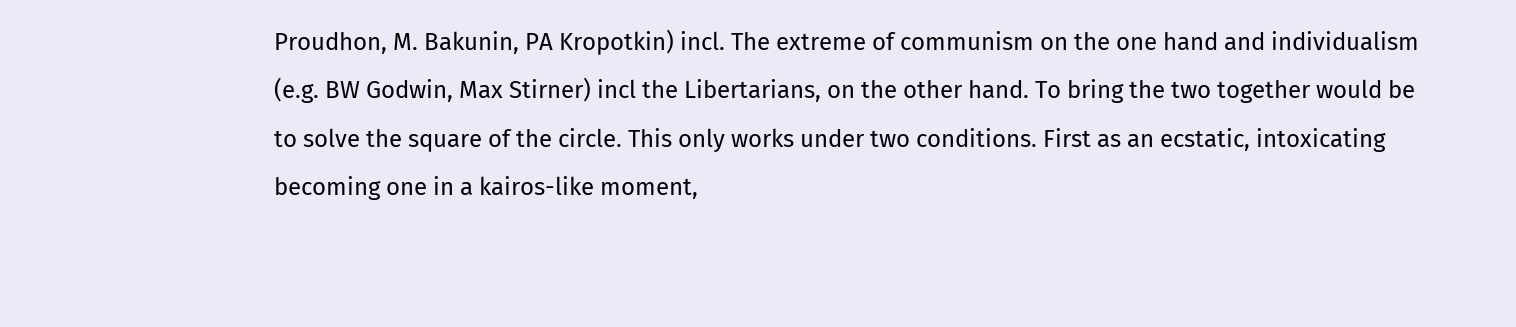Proudhon, M. Bakunin, PA Kropotkin) incl. The extreme of communism on the one hand and individualism (e.g. BW Godwin, Max Stirner) incl the Libertarians, on the other hand. To bring the two together would be to solve the square of the circle. This only works under two conditions. First as an ecstatic, intoxicating becoming one in a kairos-like moment,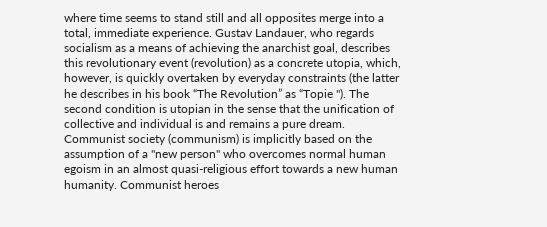where time seems to stand still and all opposites merge into a total, immediate experience. Gustav Landauer, who regards socialism as a means of achieving the anarchist goal, describes this revolutionary event (revolution) as a concrete utopia, which, however, is quickly overtaken by everyday constraints (the latter he describes in his book “The Revolution” as “Topie "). The second condition is utopian in the sense that the unification of collective and individual is and remains a pure dream. Communist society (communism) is implicitly based on the assumption of a "new person" who overcomes normal human egoism in an almost quasi-religious effort towards a new human humanity. Communist heroes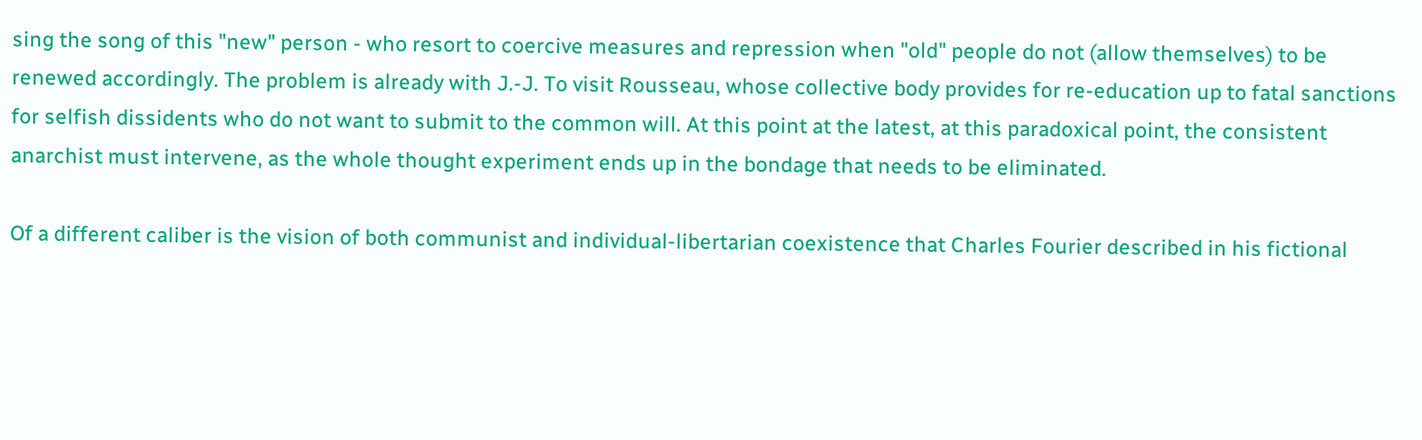sing the song of this "new" person - who resort to coercive measures and repression when "old" people do not (allow themselves) to be renewed accordingly. The problem is already with J.-J. To visit Rousseau, whose collective body provides for re-education up to fatal sanctions for selfish dissidents who do not want to submit to the common will. At this point at the latest, at this paradoxical point, the consistent anarchist must intervene, as the whole thought experiment ends up in the bondage that needs to be eliminated.

Of a different caliber is the vision of both communist and individual-libertarian coexistence that Charles Fourier described in his fictional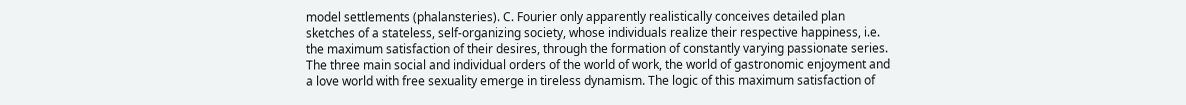model settlements (phalansteries). C. Fourier only apparently realistically conceives detailed plan sketches of a stateless, self-organizing society, whose individuals realize their respective happiness, i.e. the maximum satisfaction of their desires, through the formation of constantly varying passionate series. The three main social and individual orders of the world of work, the world of gastronomic enjoyment and a love world with free sexuality emerge in tireless dynamism. The logic of this maximum satisfaction of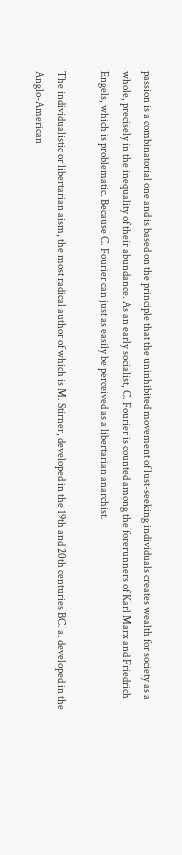passion is a combinatorial one and is based on the principle that the uninhibited movement of lust-seeking individuals creates wealth for society as a whole, precisely in the inequality of their abundance. As an early socialist, C. Fourier is counted among the forerunners of Karl Marx and Friedrich Engels, which is problematic. Because C. Fourier can just as easily be perceived as a libertarian anarchist.

The individualistic or libertarian aism, the most radical author of which is M. Stirner, developed in the 19th and 20th centuries BC. a. developed in the Anglo-American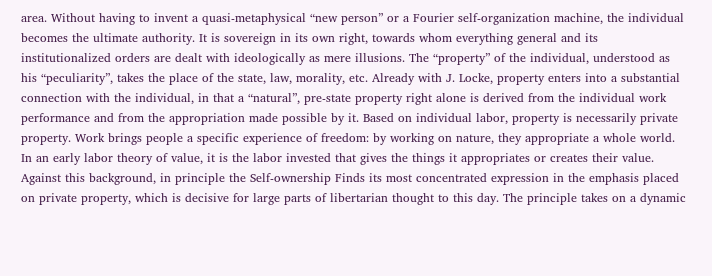area. Without having to invent a quasi-metaphysical “new person” or a Fourier self-organization machine, the individual becomes the ultimate authority. It is sovereign in its own right, towards whom everything general and its institutionalized orders are dealt with ideologically as mere illusions. The “property” of the individual, understood as his “peculiarity”, takes the place of the state, law, morality, etc. Already with J. Locke, property enters into a substantial connection with the individual, in that a “natural”, pre-state property right alone is derived from the individual work performance and from the appropriation made possible by it. Based on individual labor, property is necessarily private property. Work brings people a specific experience of freedom: by working on nature, they appropriate a whole world. In an early labor theory of value, it is the labor invested that gives the things it appropriates or creates their value. Against this background, in principle the Self-ownership Finds its most concentrated expression in the emphasis placed on private property, which is decisive for large parts of libertarian thought to this day. The principle takes on a dynamic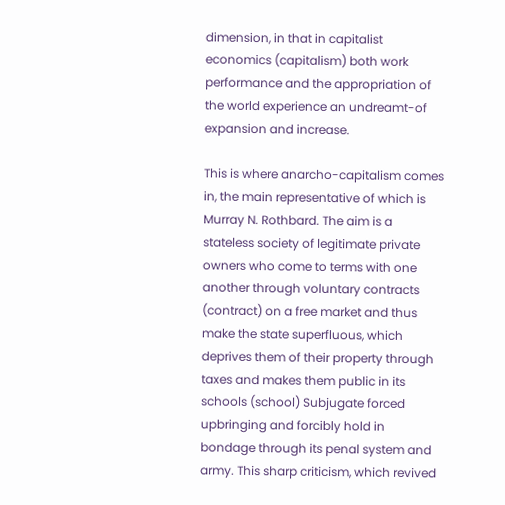dimension, in that in capitalist economics (capitalism) both work performance and the appropriation of the world experience an undreamt-of expansion and increase.

This is where anarcho-capitalism comes in, the main representative of which is Murray N. Rothbard. The aim is a stateless society of legitimate private owners who come to terms with one another through voluntary contracts (contract) on a free market and thus make the state superfluous, which deprives them of their property through taxes and makes them public in its schools (school) Subjugate forced upbringing and forcibly hold in bondage through its penal system and army. This sharp criticism, which revived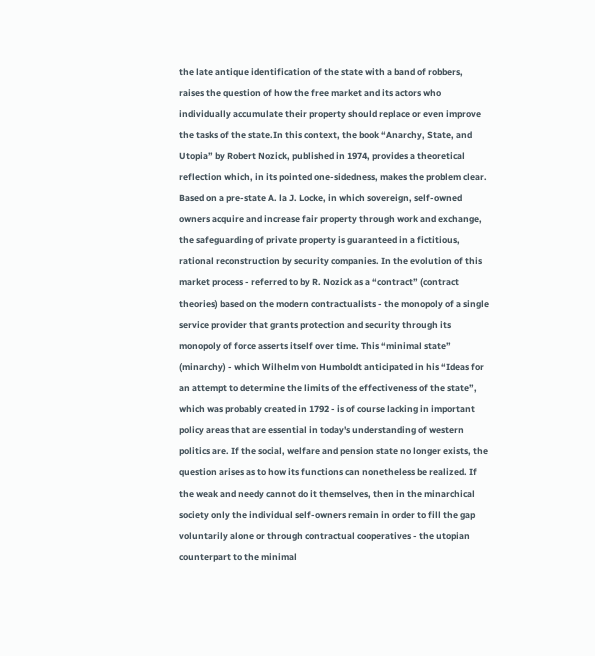the late antique identification of the state with a band of robbers, raises the question of how the free market and its actors who individually accumulate their property should replace or even improve the tasks of the state.In this context, the book “Anarchy, State, and Utopia” by Robert Nozick, published in 1974, provides a theoretical reflection which, in its pointed one-sidedness, makes the problem clear. Based on a pre-state A. la J. Locke, in which sovereign, self-owned owners acquire and increase fair property through work and exchange, the safeguarding of private property is guaranteed in a fictitious, rational reconstruction by security companies. In the evolution of this market process - referred to by R. Nozick as a “contract” (contract theories) based on the modern contractualists - the monopoly of a single service provider that grants protection and security through its monopoly of force asserts itself over time. This “minimal state” (minarchy) - which Wilhelm von Humboldt anticipated in his “Ideas for an attempt to determine the limits of the effectiveness of the state”, which was probably created in 1792 - is of course lacking in important policy areas that are essential in today's understanding of western politics are. If the social, welfare and pension state no longer exists, the question arises as to how its functions can nonetheless be realized. If the weak and needy cannot do it themselves, then in the minarchical society only the individual self-owners remain in order to fill the gap voluntarily alone or through contractual cooperatives - the utopian counterpart to the minimal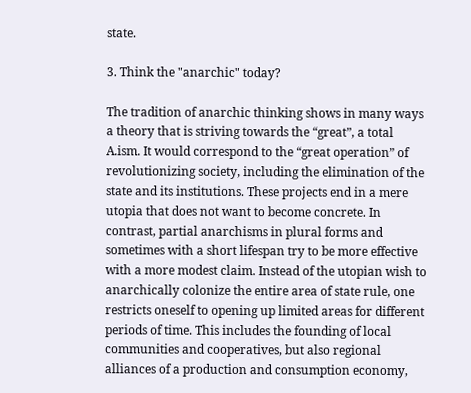state.

3. Think the "anarchic" today?

The tradition of anarchic thinking shows in many ways a theory that is striving towards the “great”, a total A.ism. It would correspond to the “great operation” of revolutionizing society, including the elimination of the state and its institutions. These projects end in a mere utopia that does not want to become concrete. In contrast, partial anarchisms in plural forms and sometimes with a short lifespan try to be more effective with a more modest claim. Instead of the utopian wish to anarchically colonize the entire area of state rule, one restricts oneself to opening up limited areas for different periods of time. This includes the founding of local communities and cooperatives, but also regional alliances of a production and consumption economy,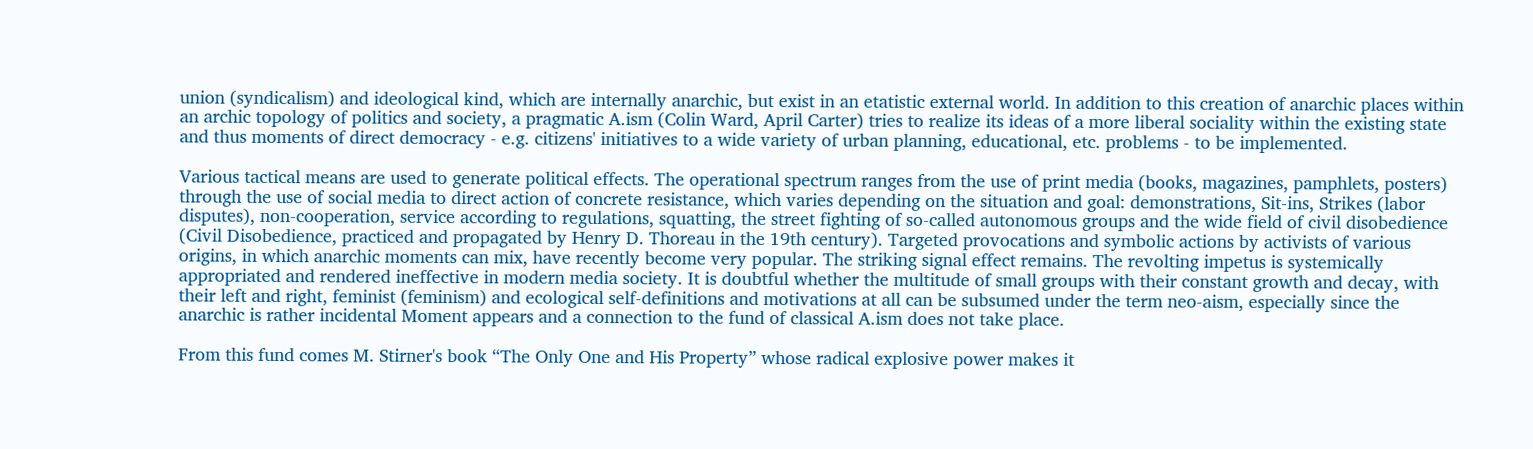union (syndicalism) and ideological kind, which are internally anarchic, but exist in an etatistic external world. In addition to this creation of anarchic places within an archic topology of politics and society, a pragmatic A.ism (Colin Ward, April Carter) tries to realize its ideas of a more liberal sociality within the existing state and thus moments of direct democracy - e.g. citizens' initiatives to a wide variety of urban planning, educational, etc. problems - to be implemented.

Various tactical means are used to generate political effects. The operational spectrum ranges from the use of print media (books, magazines, pamphlets, posters) through the use of social media to direct action of concrete resistance, which varies depending on the situation and goal: demonstrations, Sit-ins, Strikes (labor disputes), non-cooperation, service according to regulations, squatting, the street fighting of so-called autonomous groups and the wide field of civil disobedience (Civil Disobedience, practiced and propagated by Henry D. Thoreau in the 19th century). Targeted provocations and symbolic actions by activists of various origins, in which anarchic moments can mix, have recently become very popular. The striking signal effect remains. The revolting impetus is systemically appropriated and rendered ineffective in modern media society. It is doubtful whether the multitude of small groups with their constant growth and decay, with their left and right, feminist (feminism) and ecological self-definitions and motivations at all can be subsumed under the term neo-aism, especially since the anarchic is rather incidental Moment appears and a connection to the fund of classical A.ism does not take place.

From this fund comes M. Stirner's book “The Only One and His Property” whose radical explosive power makes it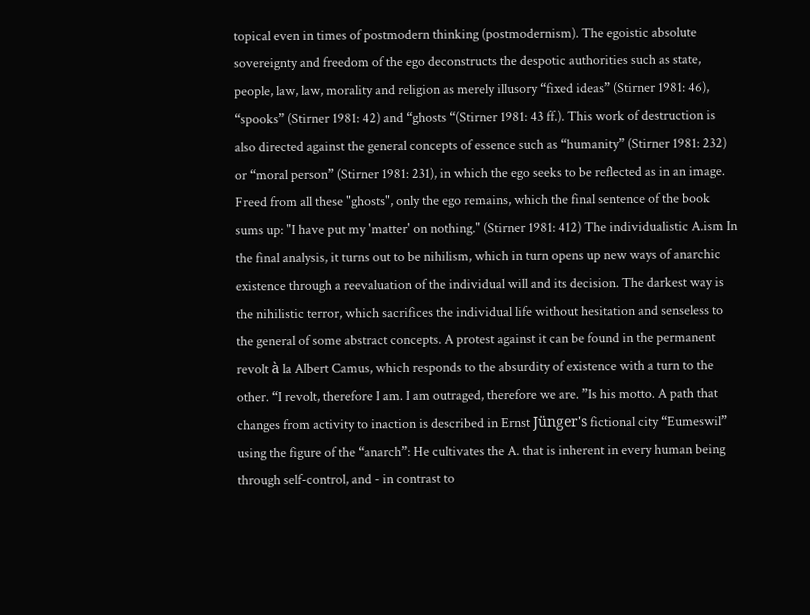topical even in times of postmodern thinking (postmodernism). The egoistic absolute sovereignty and freedom of the ego deconstructs the despotic authorities such as state, people, law, law, morality and religion as merely illusory “fixed ideas” (Stirner 1981: 46), “spooks” (Stirner 1981: 42) and “ghosts “(Stirner 1981: 43 ff.). This work of destruction is also directed against the general concepts of essence such as “humanity” (Stirner 1981: 232) or “moral person” (Stirner 1981: 231), in which the ego seeks to be reflected as in an image. Freed from all these "ghosts", only the ego remains, which the final sentence of the book sums up: "I have put my 'matter' on nothing." (Stirner 1981: 412) The individualistic A.ism In the final analysis, it turns out to be nihilism, which in turn opens up new ways of anarchic existence through a reevaluation of the individual will and its decision. The darkest way is the nihilistic terror, which sacrifices the individual life without hesitation and senseless to the general of some abstract concepts. A protest against it can be found in the permanent revolt à la Albert Camus, which responds to the absurdity of existence with a turn to the other. “I revolt, therefore I am. I am outraged, therefore we are. ”Is his motto. A path that changes from activity to inaction is described in Ernst Jünger's fictional city “Eumeswil” using the figure of the “anarch”: He cultivates the A. that is inherent in every human being through self-control, and - in contrast to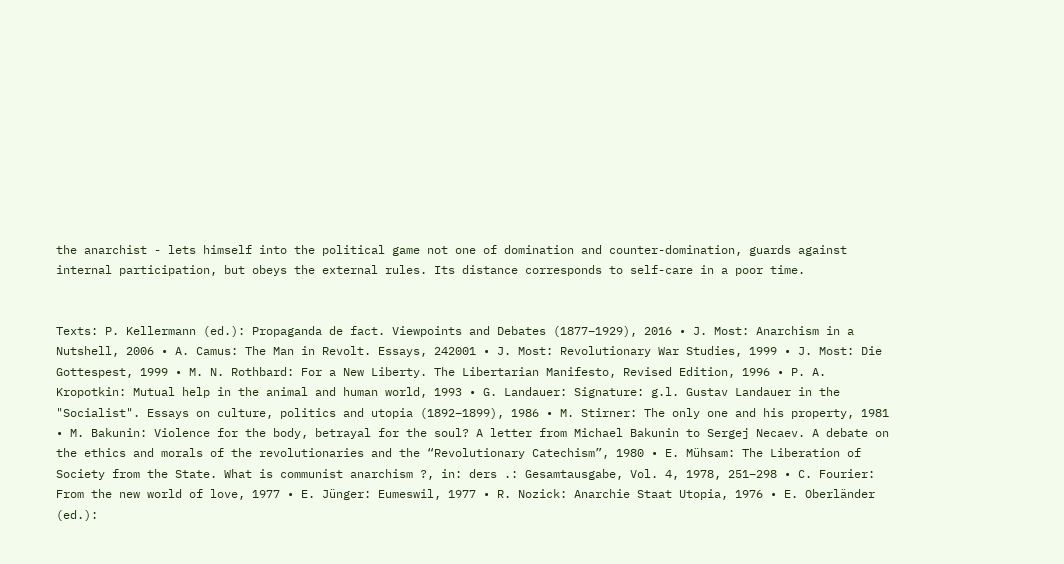the anarchist - lets himself into the political game not one of domination and counter-domination, guards against internal participation, but obeys the external rules. Its distance corresponds to self-care in a poor time.


Texts: P. Kellermann (ed.): Propaganda de fact. Viewpoints and Debates (1877–1929), 2016 • J. Most: Anarchism in a Nutshell, 2006 • A. Camus: The Man in Revolt. Essays, 242001 • J. Most: Revolutionary War Studies, 1999 • J. Most: Die Gottespest, 1999 • M. N. Rothbard: For a New Liberty. The Libertarian Manifesto, Revised Edition, 1996 • P. A. Kropotkin: Mutual help in the animal and human world, 1993 • G. Landauer: Signature: g.l. Gustav Landauer in the "Socialist". Essays on culture, politics and utopia (1892–1899), 1986 • M. Stirner: The only one and his property, 1981 • M. Bakunin: Violence for the body, betrayal for the soul? A letter from Michael Bakunin to Sergej Necaev. A debate on the ethics and morals of the revolutionaries and the “Revolutionary Catechism”, 1980 • E. Mühsam: The Liberation of Society from the State. What is communist anarchism ?, in: ders .: Gesamtausgabe, Vol. 4, 1978, 251–298 • C. Fourier: From the new world of love, 1977 • E. Jünger: Eumeswil, 1977 • R. Nozick: Anarchie Staat Utopia, 1976 • E. Oberländer (ed.):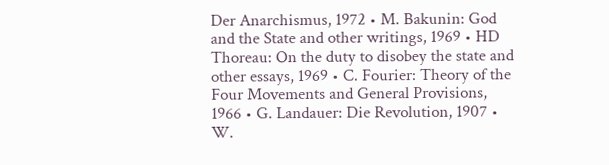Der Anarchismus, 1972 • M. Bakunin: God and the State and other writings, 1969 • HD Thoreau: On the duty to disobey the state and other essays, 1969 • C. Fourier: Theory of the Four Movements and General Provisions, 1966 • G. Landauer: Die Revolution, 1907 • W.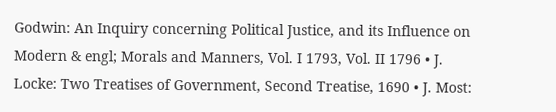Godwin: An Inquiry concerning Political Justice, and its Influence on Modern & engl; Morals and Manners, Vol. I 1793, Vol. II 1796 • J. Locke: Two Treatises of Government, Second Treatise, 1690 • J. Most: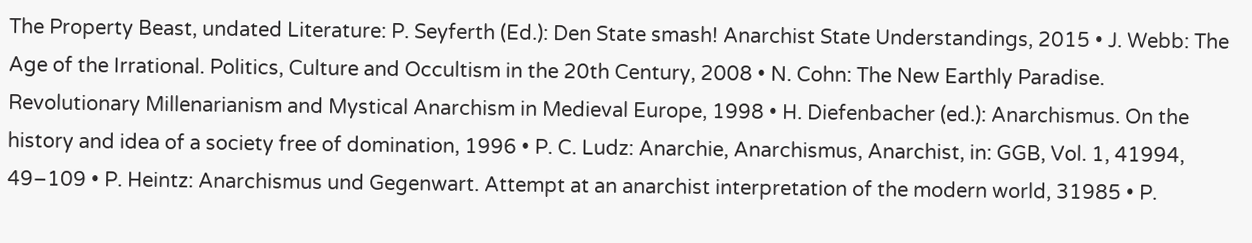The Property Beast, undated Literature: P. Seyferth (Ed.): Den State smash! Anarchist State Understandings, 2015 • J. Webb: The Age of the Irrational. Politics, Culture and Occultism in the 20th Century, 2008 • N. Cohn: The New Earthly Paradise. Revolutionary Millenarianism and Mystical Anarchism in Medieval Europe, 1998 • H. Diefenbacher (ed.): Anarchismus. On the history and idea of a society free of domination, 1996 • P. C. Ludz: Anarchie, Anarchismus, Anarchist, in: GGB, Vol. 1, 41994, 49–109 • P. Heintz: Anarchismus und Gegenwart. Attempt at an anarchist interpretation of the modern world, 31985 • P.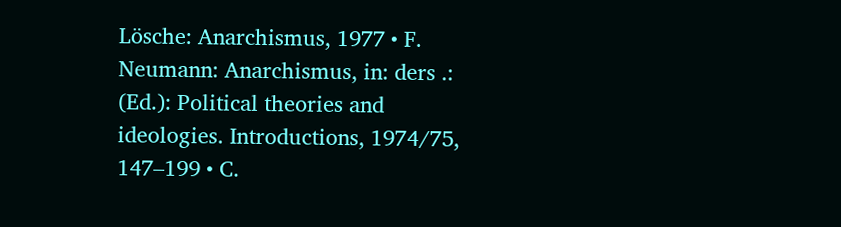Lösche: Anarchismus, 1977 • F. Neumann: Anarchismus, in: ders .: (Ed.): Political theories and ideologies. Introductions, 1974/75, 147–199 • C.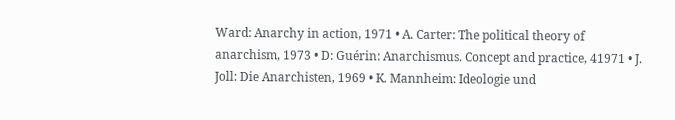Ward: Anarchy in action, 1971 • A. Carter: The political theory of anarchism, 1973 • D: Guérin: Anarchismus. Concept and practice, 41971 • J. Joll: Die Anarchisten, 1969 • K. Mannheim: Ideologie und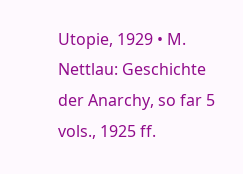Utopie, 1929 • M. Nettlau: Geschichte der Anarchy, so far 5 vols., 1925 ff.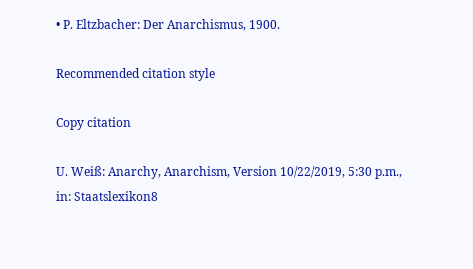• P. Eltzbacher: Der Anarchismus, 1900.

Recommended citation style

Copy citation

U. Weiß: Anarchy, Anarchism, Version 10/22/2019, 5:30 p.m., in: Staatslexikon8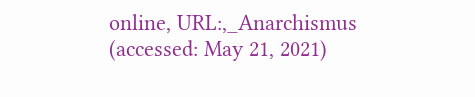online, URL:,_Anarchismus (accessed: May 21, 2021)